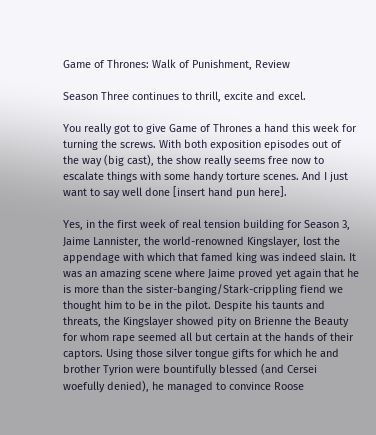Game of Thrones: Walk of Punishment, Review

Season Three continues to thrill, excite and excel.

You really got to give Game of Thrones a hand this week for turning the screws. With both exposition episodes out of the way (big cast), the show really seems free now to escalate things with some handy torture scenes. And I just want to say well done [insert hand pun here].

Yes, in the first week of real tension building for Season 3, Jaime Lannister, the world-renowned Kingslayer, lost the appendage with which that famed king was indeed slain. It was an amazing scene where Jaime proved yet again that he is more than the sister-banging/Stark-crippling fiend we thought him to be in the pilot. Despite his taunts and threats, the Kingslayer showed pity on Brienne the Beauty for whom rape seemed all but certain at the hands of their captors. Using those silver tongue gifts for which he and brother Tyrion were bountifully blessed (and Cersei woefully denied), he managed to convince Roose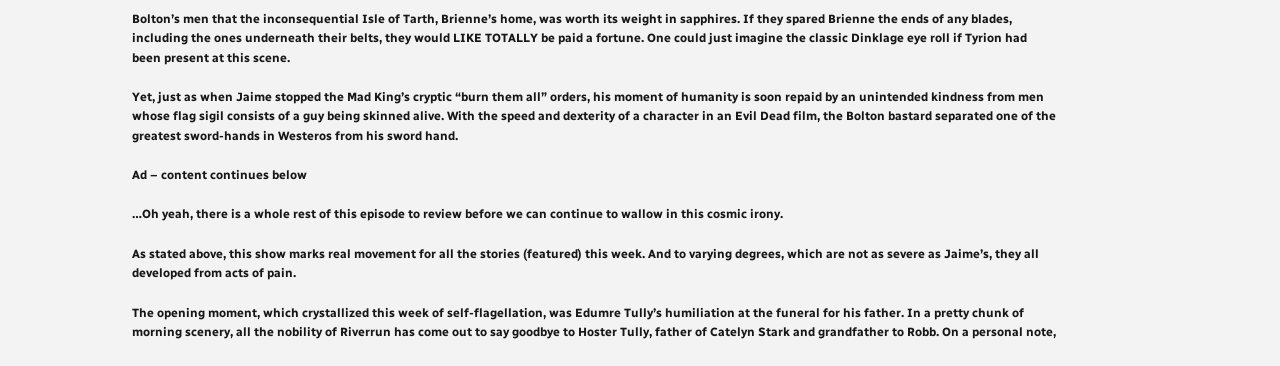Bolton’s men that the inconsequential Isle of Tarth, Brienne’s home, was worth its weight in sapphires. If they spared Brienne the ends of any blades, including the ones underneath their belts, they would LIKE TOTALLY be paid a fortune. One could just imagine the classic Dinklage eye roll if Tyrion had been present at this scene.

Yet, just as when Jaime stopped the Mad King’s cryptic “burn them all” orders, his moment of humanity is soon repaid by an unintended kindness from men whose flag sigil consists of a guy being skinned alive. With the speed and dexterity of a character in an Evil Dead film, the Bolton bastard separated one of the greatest sword-hands in Westeros from his sword hand.

Ad – content continues below

…Oh yeah, there is a whole rest of this episode to review before we can continue to wallow in this cosmic irony.

As stated above, this show marks real movement for all the stories (featured) this week. And to varying degrees, which are not as severe as Jaime’s, they all developed from acts of pain.

The opening moment, which crystallized this week of self-flagellation, was Edumre Tully’s humiliation at the funeral for his father. In a pretty chunk of morning scenery, all the nobility of Riverrun has come out to say goodbye to Hoster Tully, father of Catelyn Stark and grandfather to Robb. On a personal note,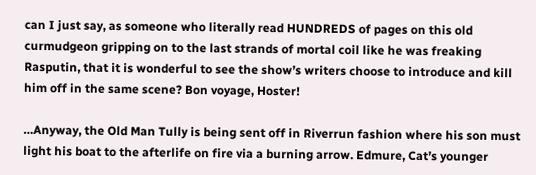can I just say, as someone who literally read HUNDREDS of pages on this old curmudgeon gripping on to the last strands of mortal coil like he was freaking Rasputin, that it is wonderful to see the show’s writers choose to introduce and kill him off in the same scene? Bon voyage, Hoster!

…Anyway, the Old Man Tully is being sent off in Riverrun fashion where his son must light his boat to the afterlife on fire via a burning arrow. Edmure, Cat’s younger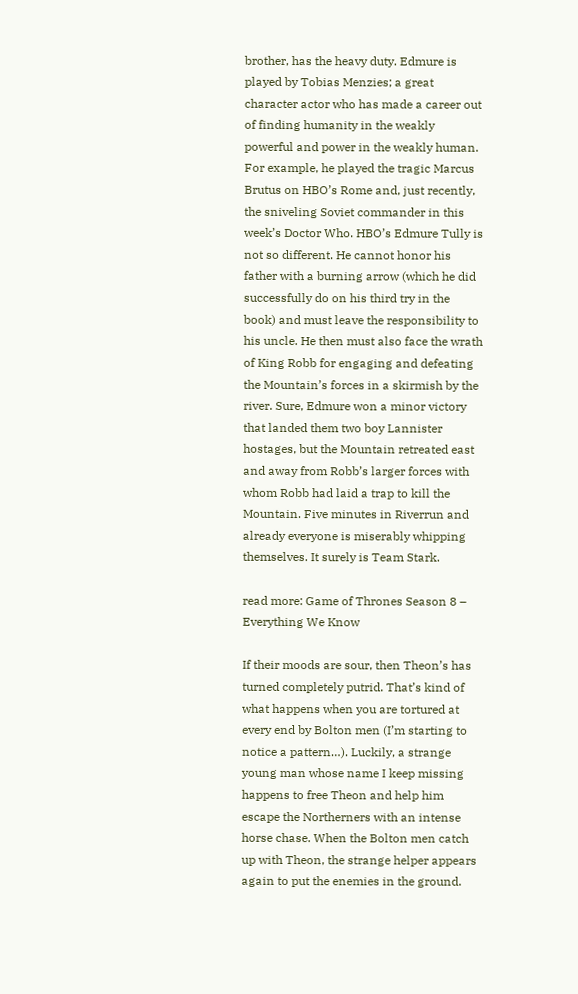brother, has the heavy duty. Edmure is played by Tobias Menzies; a great character actor who has made a career out of finding humanity in the weakly powerful and power in the weakly human. For example, he played the tragic Marcus Brutus on HBO’s Rome and, just recently, the sniveling Soviet commander in this week’s Doctor Who. HBO’s Edmure Tully is not so different. He cannot honor his father with a burning arrow (which he did successfully do on his third try in the book) and must leave the responsibility to his uncle. He then must also face the wrath of King Robb for engaging and defeating the Mountain’s forces in a skirmish by the river. Sure, Edmure won a minor victory that landed them two boy Lannister hostages, but the Mountain retreated east and away from Robb’s larger forces with whom Robb had laid a trap to kill the Mountain. Five minutes in Riverrun and already everyone is miserably whipping themselves. It surely is Team Stark.

read more: Game of Thrones Season 8 – Everything We Know

If their moods are sour, then Theon’s has turned completely putrid. That’s kind of what happens when you are tortured at every end by Bolton men (I’m starting to notice a pattern…). Luckily, a strange young man whose name I keep missing happens to free Theon and help him escape the Northerners with an intense horse chase. When the Bolton men catch up with Theon, the strange helper appears again to put the enemies in the ground.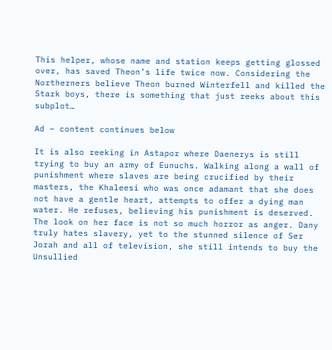This helper, whose name and station keeps getting glossed over, has saved Theon’s life twice now. Considering the Northerners believe Theon burned Winterfell and killed the Stark boys, there is something that just reeks about this subplot…

Ad – content continues below

It is also reeking in Astapor where Daenerys is still trying to buy an army of Eunuchs. Walking along a wall of punishment where slaves are being crucified by their masters, the Khaleesi who was once adamant that she does not have a gentle heart, attempts to offer a dying man water. He refuses, believing his punishment is deserved. The look on her face is not so much horror as anger. Dany truly hates slavery, yet to the stunned silence of Ser Jorah and all of television, she still intends to buy the Unsullied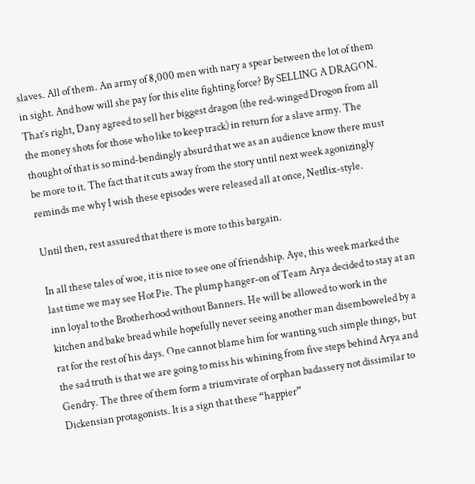slaves. All of them. An army of 8,000 men with nary a spear between the lot of them in sight. And how will she pay for this elite fighting force? By SELLING A DRAGON. That’s right, Dany agreed to sell her biggest dragon (the red-winged Drogon from all the money shots for those who like to keep track) in return for a slave army. The thought of that is so mind-bendingly absurd that we as an audience know there must be more to it. The fact that it cuts away from the story until next week agonizingly reminds me why I wish these episodes were released all at once, Netflix-style.

Until then, rest assured that there is more to this bargain.

In all these tales of woe, it is nice to see one of friendship. Aye, this week marked the last time we may see Hot Pie. The plump hanger-on of Team Arya decided to stay at an inn loyal to the Brotherhood without Banners. He will be allowed to work in the kitchen and bake bread while hopefully never seeing another man disemboweled by a rat for the rest of his days. One cannot blame him for wanting such simple things, but the sad truth is that we are going to miss his whining from five steps behind Arya and Gendry. The three of them form a triumvirate of orphan badassery not dissimilar to Dickensian protagonists. It is a sign that these “happier”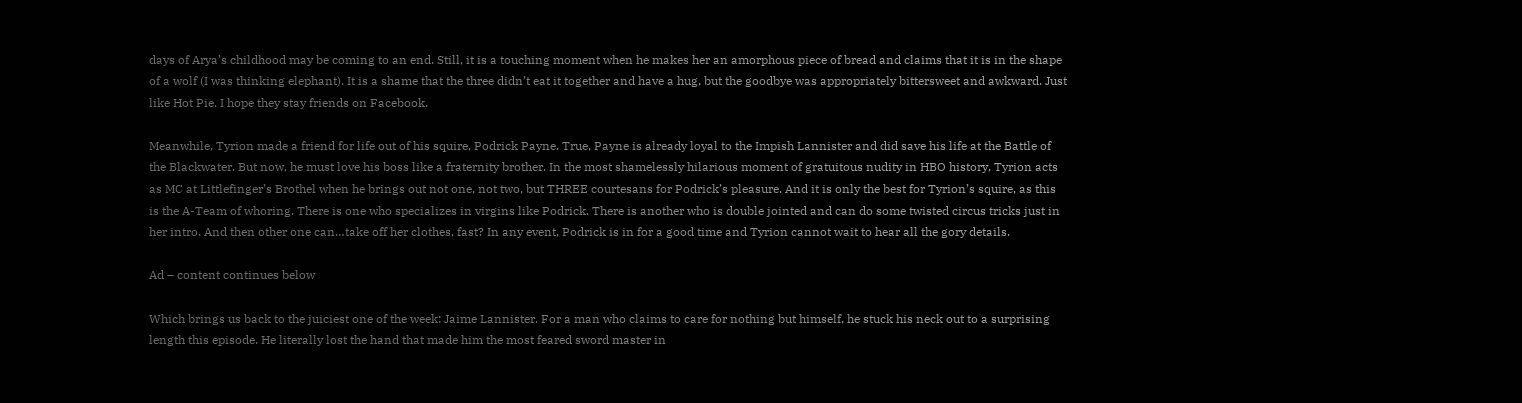days of Arya’s childhood may be coming to an end. Still, it is a touching moment when he makes her an amorphous piece of bread and claims that it is in the shape of a wolf (I was thinking elephant). It is a shame that the three didn’t eat it together and have a hug, but the goodbye was appropriately bittersweet and awkward. Just like Hot Pie. I hope they stay friends on Facebook.

Meanwhile, Tyrion made a friend for life out of his squire, Podrick Payne. True, Payne is already loyal to the Impish Lannister and did save his life at the Battle of the Blackwater. But now, he must love his boss like a fraternity brother. In the most shamelessly hilarious moment of gratuitous nudity in HBO history, Tyrion acts as MC at Littlefinger’s Brothel when he brings out not one, not two, but THREE courtesans for Podrick’s pleasure. And it is only the best for Tyrion’s squire, as this is the A-Team of whoring. There is one who specializes in virgins like Podrick. There is another who is double jointed and can do some twisted circus tricks just in her intro. And then other one can…take off her clothes, fast? In any event, Podrick is in for a good time and Tyrion cannot wait to hear all the gory details.

Ad – content continues below

Which brings us back to the juiciest one of the week: Jaime Lannister. For a man who claims to care for nothing but himself, he stuck his neck out to a surprising length this episode. He literally lost the hand that made him the most feared sword master in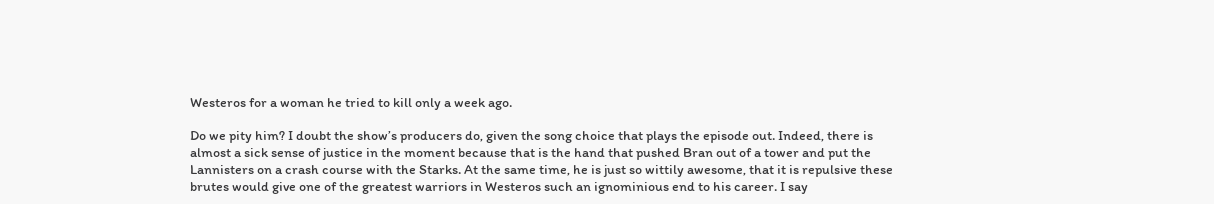Westeros for a woman he tried to kill only a week ago.

Do we pity him? I doubt the show’s producers do, given the song choice that plays the episode out. Indeed, there is almost a sick sense of justice in the moment because that is the hand that pushed Bran out of a tower and put the Lannisters on a crash course with the Starks. At the same time, he is just so wittily awesome, that it is repulsive these brutes would give one of the greatest warriors in Westeros such an ignominious end to his career. I say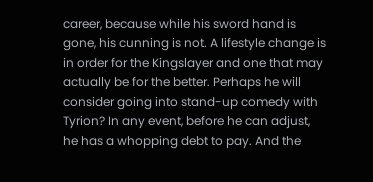career, because while his sword hand is gone, his cunning is not. A lifestyle change is in order for the Kingslayer and one that may actually be for the better. Perhaps he will consider going into stand-up comedy with Tyrion? In any event, before he can adjust, he has a whopping debt to pay. And the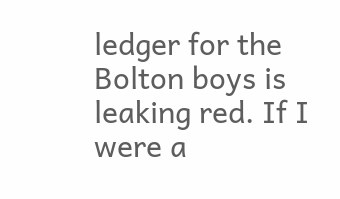ledger for the Bolton boys is leaking red. If I were a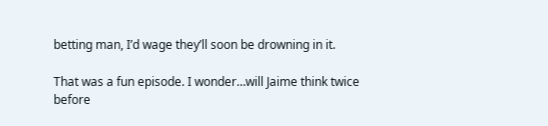betting man, I’d wage they’ll soon be drowning in it.

That was a fun episode. I wonder…will Jaime think twice before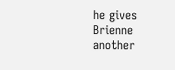he gives Brienne another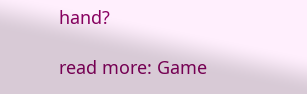hand?

read more: Game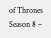of Thrones Season 8 –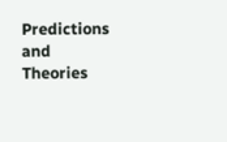Predictions and Theories